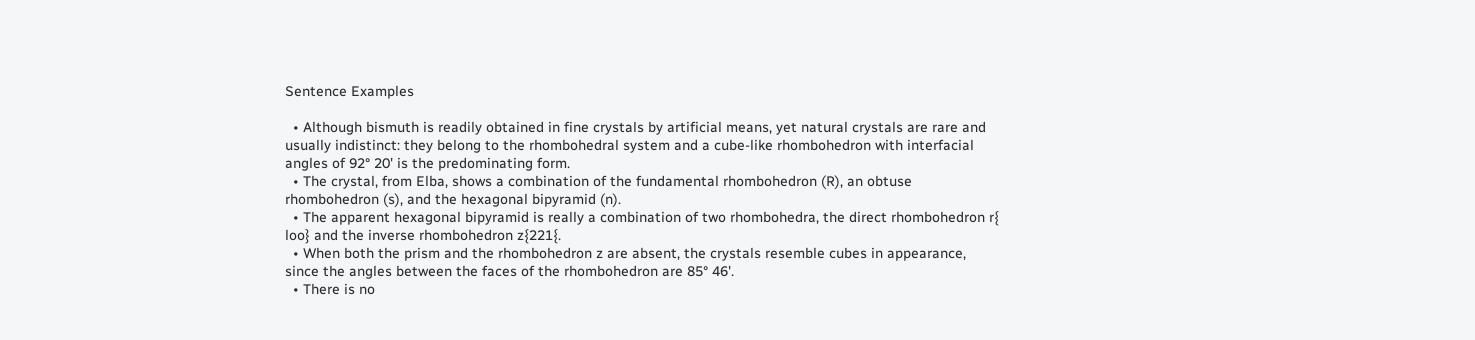Sentence Examples

  • Although bismuth is readily obtained in fine crystals by artificial means, yet natural crystals are rare and usually indistinct: they belong to the rhombohedral system and a cube-like rhombohedron with interfacial angles of 92° 20' is the predominating form.
  • The crystal, from Elba, shows a combination of the fundamental rhombohedron (R), an obtuse rhombohedron (s), and the hexagonal bipyramid (n).
  • The apparent hexagonal bipyramid is really a combination of two rhombohedra, the direct rhombohedron r{ loo} and the inverse rhombohedron z{221{.
  • When both the prism and the rhombohedron z are absent, the crystals resemble cubes in appearance, since the angles between the faces of the rhombohedron are 85° 46'.
  • There is no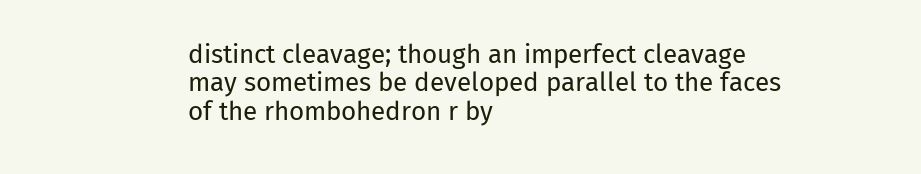distinct cleavage; though an imperfect cleavage may sometimes be developed parallel to the faces of the rhombohedron r by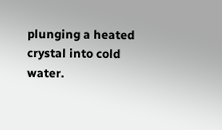plunging a heated crystal into cold water.